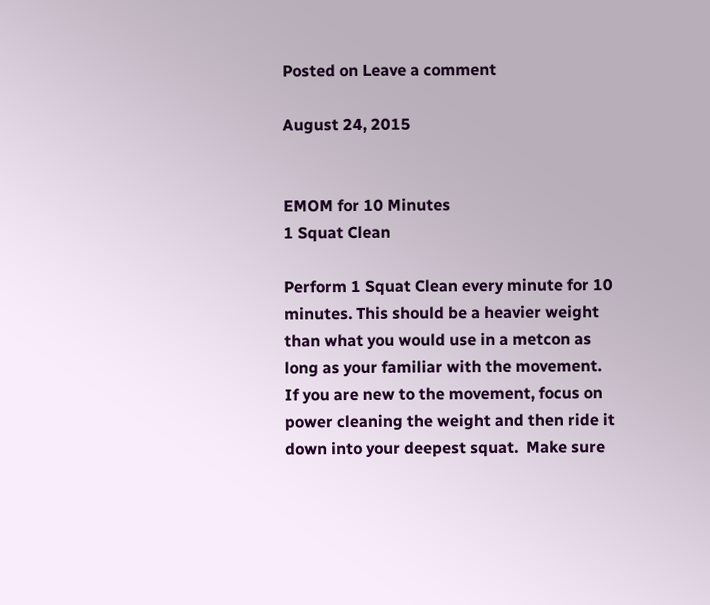Posted on Leave a comment

August 24, 2015


EMOM for 10 Minutes
1 Squat Clean

Perform 1 Squat Clean every minute for 10 minutes. This should be a heavier weight than what you would use in a metcon as long as your familiar with the movement.  If you are new to the movement, focus on power cleaning the weight and then ride it down into your deepest squat.  Make sure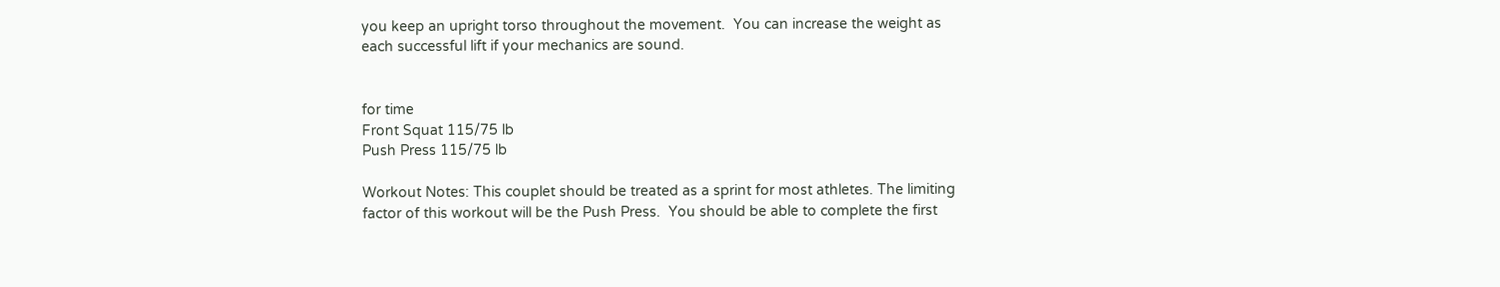you keep an upright torso throughout the movement.  You can increase the weight as each successful lift if your mechanics are sound.


for time
Front Squat 115/75 lb
Push Press 115/75 lb

Workout Notes: This couplet should be treated as a sprint for most athletes. The limiting factor of this workout will be the Push Press.  You should be able to complete the first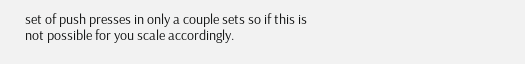set of push presses in only a couple sets so if this is not possible for you scale accordingly.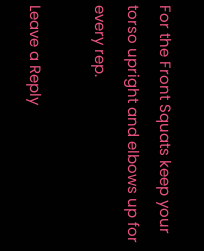For the Front Squats keep your torso upright and elbows up for every rep.

Leave a Reply